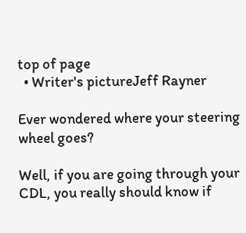top of page
  • Writer's pictureJeff Rayner

Ever wondered where your steering wheel goes?

Well, if you are going through your CDL, you really should know if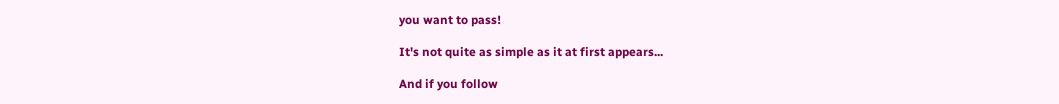you want to pass!

It's not quite as simple as it at first appears...

And if you follow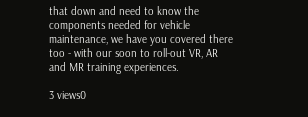that down and need to know the components needed for vehicle maintenance, we have you covered there too - with our soon to roll-out VR, AR and MR training experiences.

3 views0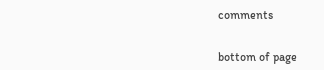comments


bottom of page